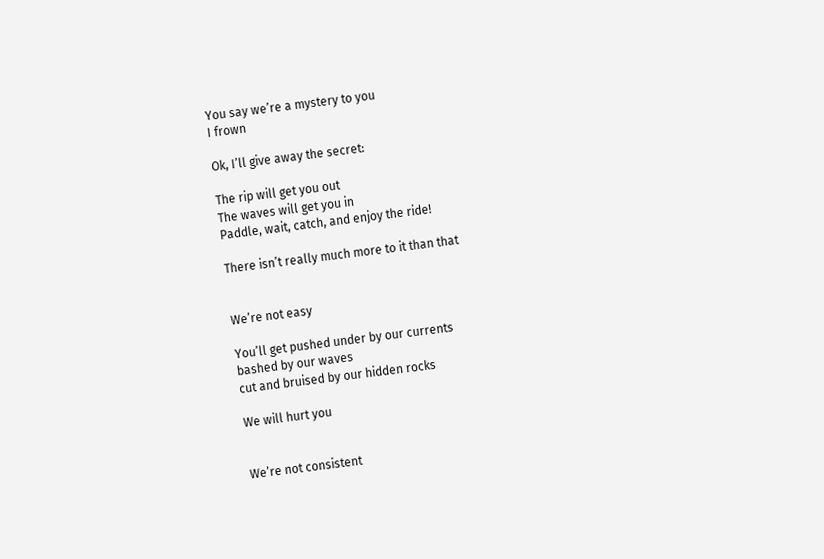You say we’re a mystery to you
I frown

Ok, I’ll give away the secret:

The rip will get you out
The waves will get you in
Paddle, wait, catch, and enjoy the ride!

There isn’t really much more to it than that


We’re not easy

You’ll get pushed under by our currents
bashed by our waves
cut and bruised by our hidden rocks

We will hurt you


We’re not consistent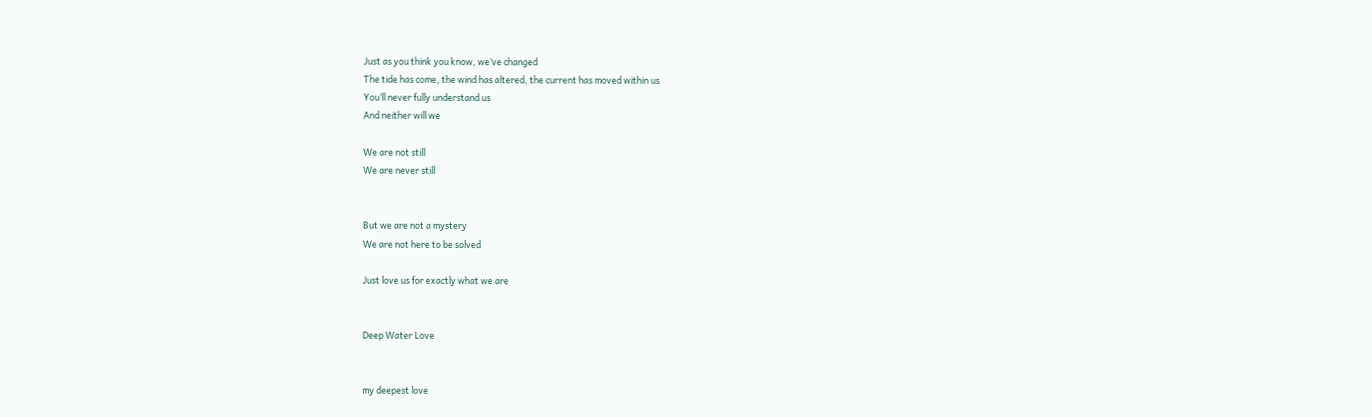Just as you think you know, we’ve changed
The tide has come, the wind has altered, the current has moved within us
You’ll never fully understand us
And neither will we

We are not still
We are never still


But we are not a mystery
We are not here to be solved

Just love us for exactly what we are


Deep Water Love


my deepest love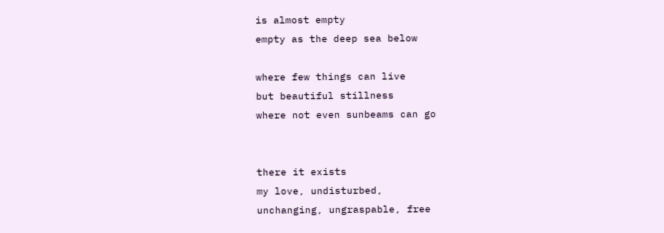is almost empty
empty as the deep sea below

where few things can live
but beautiful stillness
where not even sunbeams can go


there it exists
my love, undisturbed,
unchanging, ungraspable, free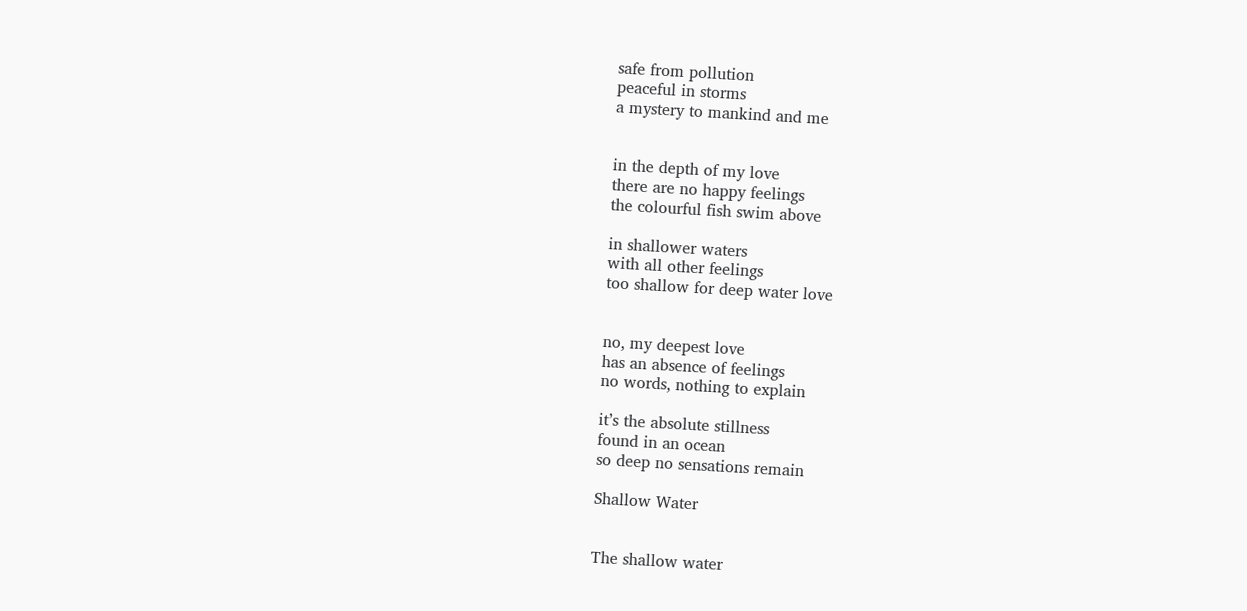safe from pollution
peaceful in storms
a mystery to mankind and me


in the depth of my love
there are no happy feelings
the colourful fish swim above

in shallower waters
with all other feelings
too shallow for deep water love


no, my deepest love
has an absence of feelings
no words, nothing to explain

it’s the absolute stillness
found in an ocean
so deep no sensations remain

Shallow Water


The shallow water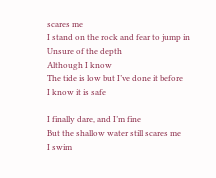scares me
I stand on the rock and fear to jump in
Unsure of the depth
Although I know
The tide is low but I’ve done it before
I know it is safe

I finally dare, and I’m fine
But the shallow water still scares me
I swim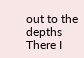out to the depths
There I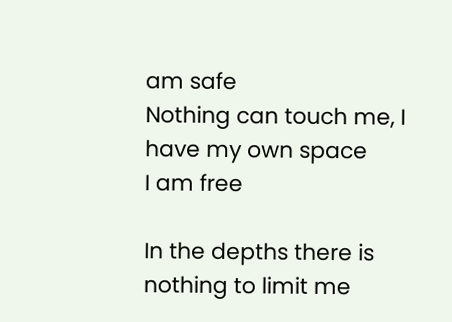am safe
Nothing can touch me, I have my own space
I am free

In the depths there is nothing to limit me